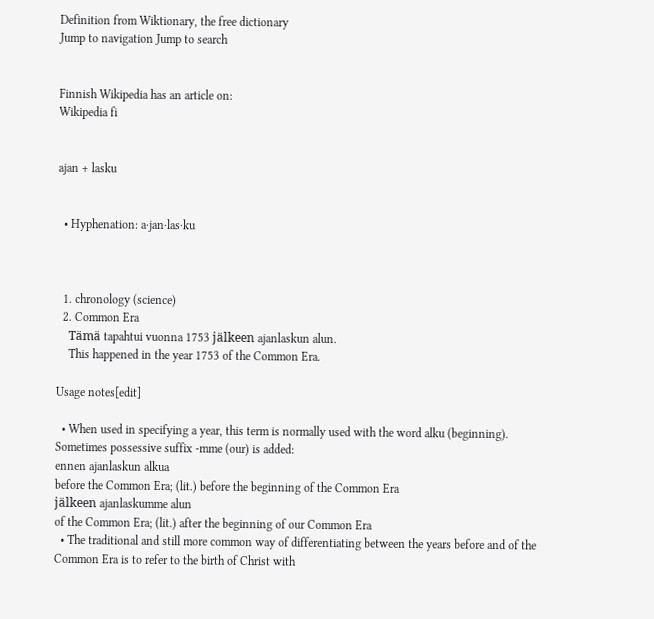Definition from Wiktionary, the free dictionary
Jump to navigation Jump to search


Finnish Wikipedia has an article on:
Wikipedia fi


ajan + lasku


  • Hyphenation: a‧jan‧las‧ku



  1. chronology (science)
  2. Common Era
    Tämä tapahtui vuonna 1753 jälkeen ajanlaskun alun.
    This happened in the year 1753 of the Common Era.

Usage notes[edit]

  • When used in specifying a year, this term is normally used with the word alku (beginning). Sometimes possessive suffix -mme (our) is added:
ennen ajanlaskun alkua
before the Common Era; (lit.) before the beginning of the Common Era
jälkeen ajanlaskumme alun
of the Common Era; (lit.) after the beginning of our Common Era
  • The traditional and still more common way of differentiating between the years before and of the Common Era is to refer to the birth of Christ with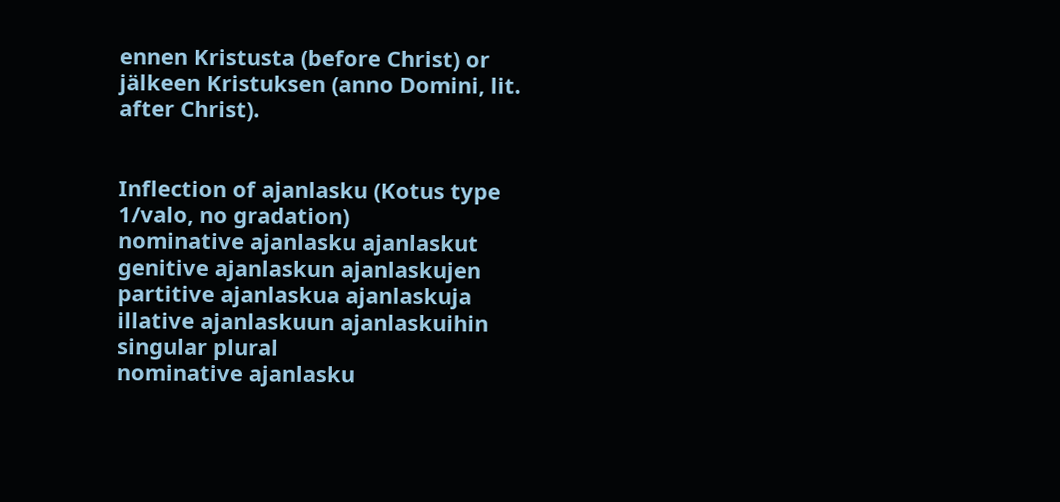ennen Kristusta (before Christ) or jälkeen Kristuksen (anno Domini, lit. after Christ).


Inflection of ajanlasku (Kotus type 1/valo, no gradation)
nominative ajanlasku ajanlaskut
genitive ajanlaskun ajanlaskujen
partitive ajanlaskua ajanlaskuja
illative ajanlaskuun ajanlaskuihin
singular plural
nominative ajanlasku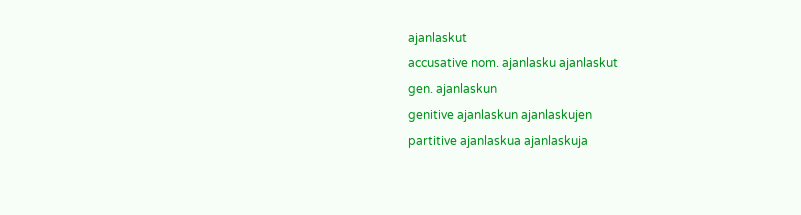ajanlaskut
accusative nom. ajanlasku ajanlaskut
gen. ajanlaskun
genitive ajanlaskun ajanlaskujen
partitive ajanlaskua ajanlaskuja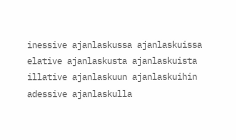inessive ajanlaskussa ajanlaskuissa
elative ajanlaskusta ajanlaskuista
illative ajanlaskuun ajanlaskuihin
adessive ajanlaskulla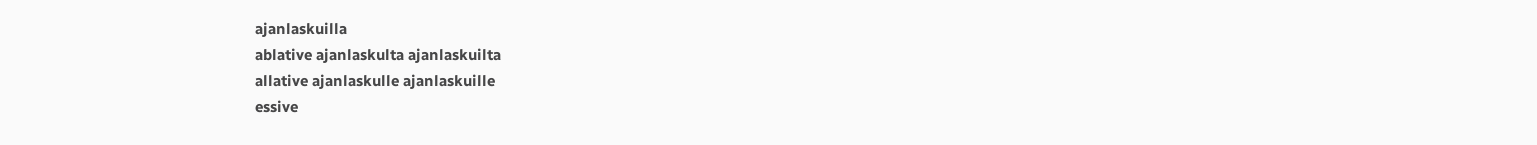ajanlaskuilla
ablative ajanlaskulta ajanlaskuilta
allative ajanlaskulle ajanlaskuille
essive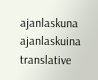ajanlaskuna ajanlaskuina
translative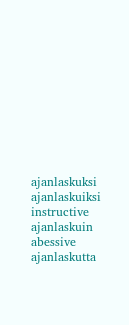ajanlaskuksi ajanlaskuiksi
instructive ajanlaskuin
abessive ajanlaskutta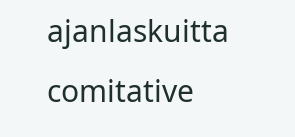ajanlaskuitta
comitative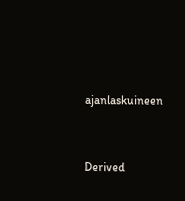ajanlaskuineen


Derived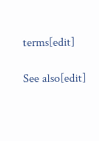terms[edit]

See also[edit]